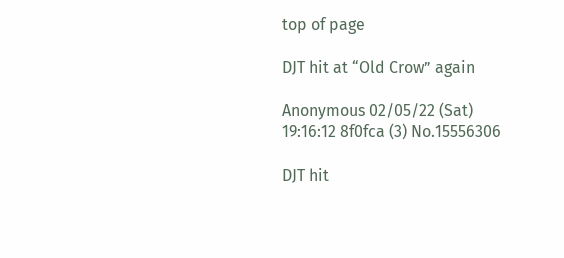top of page

DJT hit at “Old Crow” again

Anonymous 02/05/22 (Sat) 19:16:12 8f0fca (3) No.15556306

DJT hit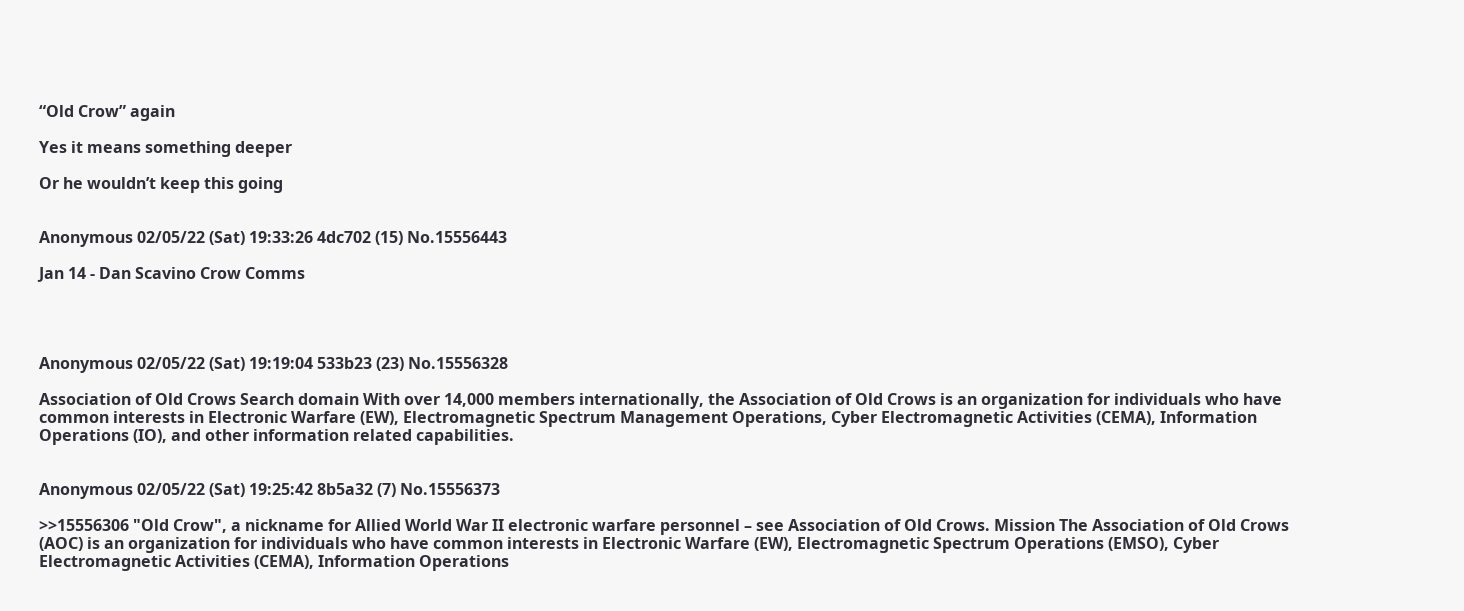“Old Crow” again

Yes it means something deeper

Or he wouldn’t keep this going


Anonymous 02/05/22 (Sat) 19:33:26 4dc702 (15) No.15556443

Jan 14 - Dan Scavino Crow Comms




Anonymous 02/05/22 (Sat) 19:19:04 533b23 (23) No.15556328

Association of Old Crows Search domain With over 14,000 members internationally, the Association of Old Crows is an organization for individuals who have common interests in Electronic Warfare (EW), Electromagnetic Spectrum Management Operations, Cyber Electromagnetic Activities (CEMA), Information Operations (IO), and other information related capabilities.


Anonymous 02/05/22 (Sat) 19:25:42 8b5a32 (7) No.15556373

>>15556306 "Old Crow", a nickname for Allied World War II electronic warfare personnel – see Association of Old Crows. Mission The Association of Old Crows (AOC) is an organization for individuals who have common interests in Electronic Warfare (EW), Electromagnetic Spectrum Operations (EMSO), Cyber Electromagnetic Activities (CEMA), Information Operations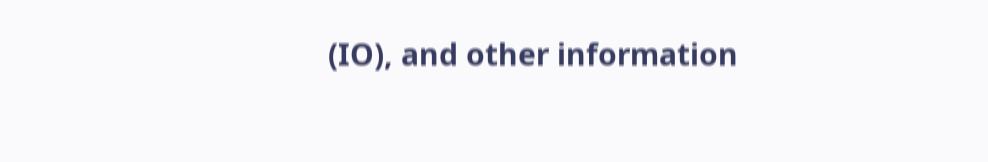(IO), and other information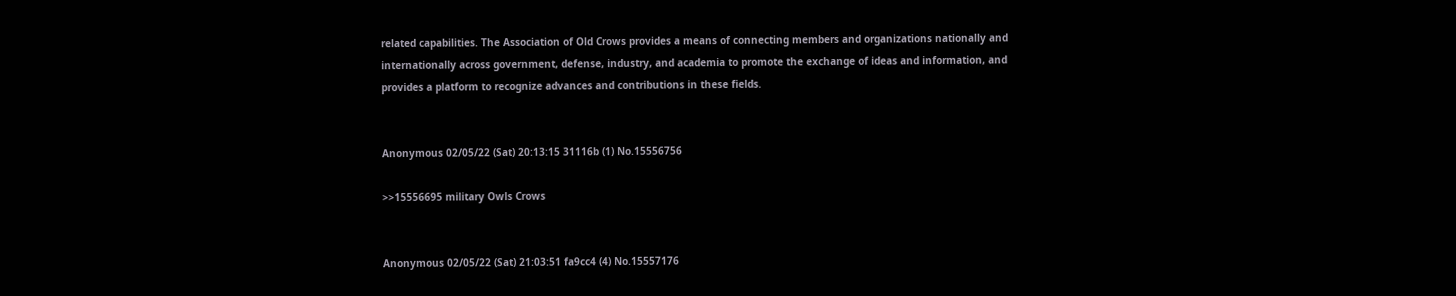related capabilities. The Association of Old Crows provides a means of connecting members and organizations nationally and internationally across government, defense, industry, and academia to promote the exchange of ideas and information, and provides a platform to recognize advances and contributions in these fields.


Anonymous 02/05/22 (Sat) 20:13:15 31116b (1) No.15556756

>>15556695 military Owls Crows


Anonymous 02/05/22 (Sat) 21:03:51 fa9cc4 (4) No.15557176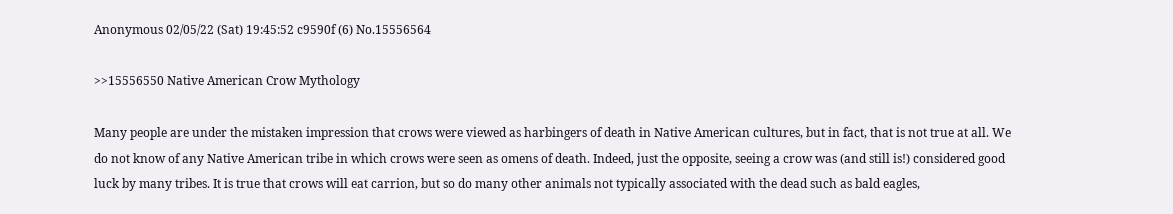Anonymous 02/05/22 (Sat) 19:45:52 c9590f (6) No.15556564

>>15556550 Native American Crow Mythology

Many people are under the mistaken impression that crows were viewed as harbingers of death in Native American cultures, but in fact, that is not true at all. We do not know of any Native American tribe in which crows were seen as omens of death. Indeed, just the opposite, seeing a crow was (and still is!) considered good luck by many tribes. It is true that crows will eat carrion, but so do many other animals not typically associated with the dead such as bald eagles,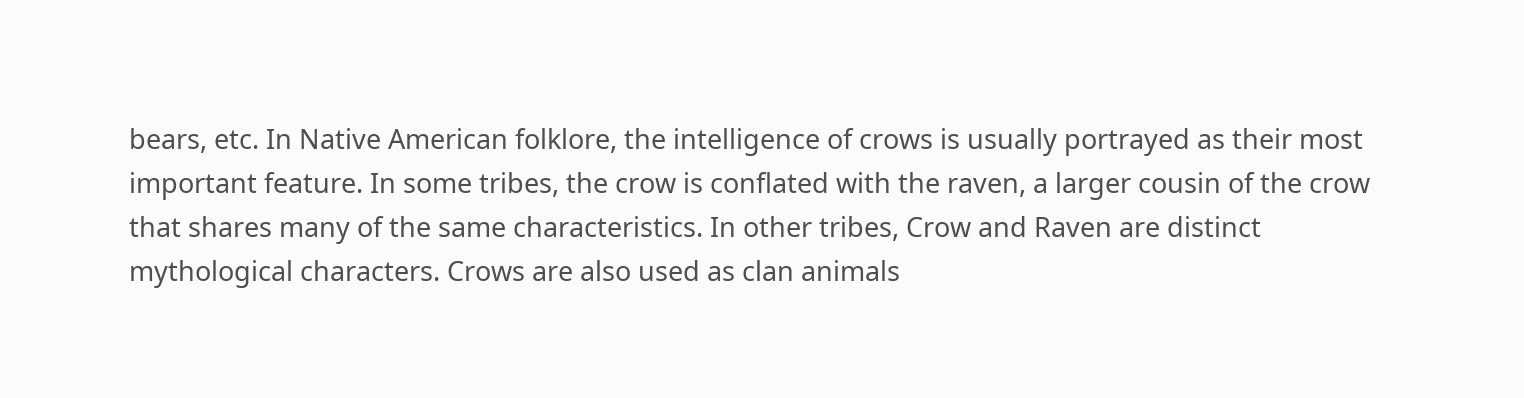bears, etc. In Native American folklore, the intelligence of crows is usually portrayed as their most important feature. In some tribes, the crow is conflated with the raven, a larger cousin of the crow that shares many of the same characteristics. In other tribes, Crow and Raven are distinct mythological characters. Crows are also used as clan animals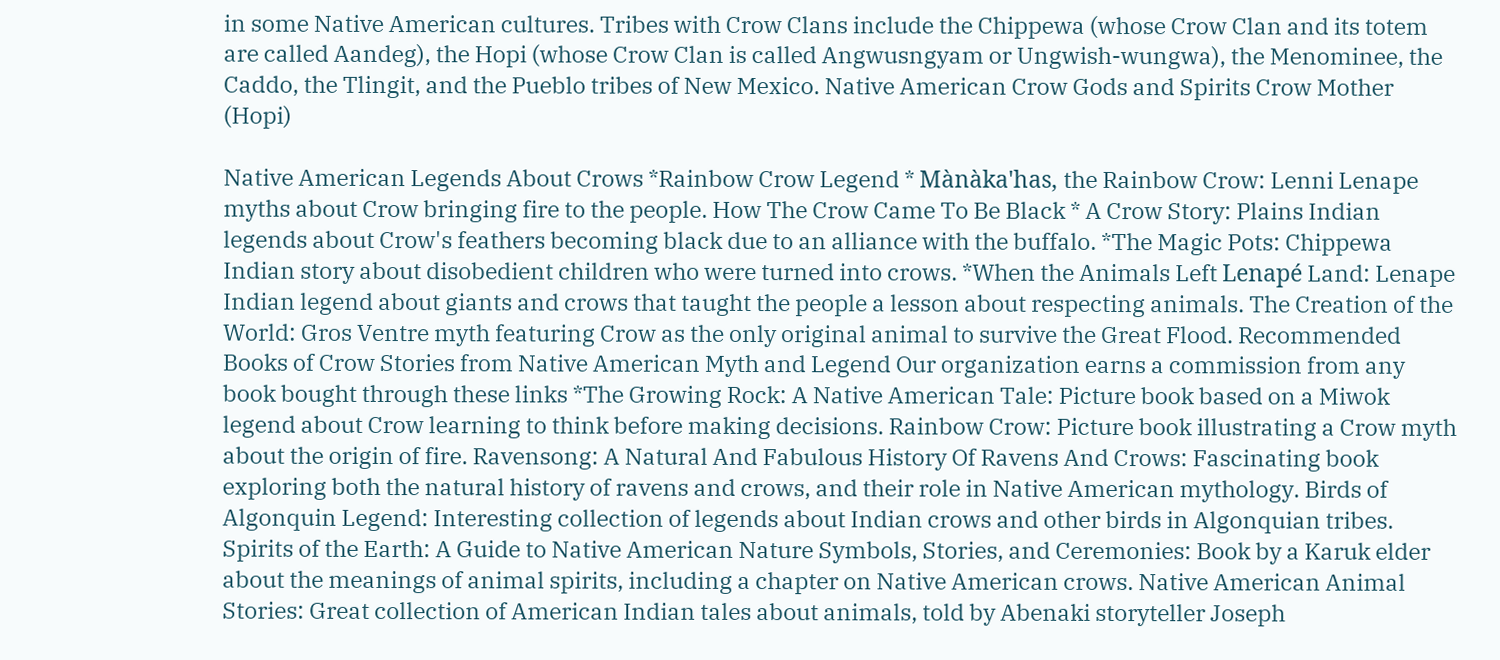in some Native American cultures. Tribes with Crow Clans include the Chippewa (whose Crow Clan and its totem are called Aandeg), the Hopi (whose Crow Clan is called Angwusngyam or Ungwish-wungwa), the Menominee, the Caddo, the Tlingit, and the Pueblo tribes of New Mexico. Native American Crow Gods and Spirits Crow Mother (Hopi)

Native American Legends About Crows *Rainbow Crow Legend * Mànàka'has, the Rainbow Crow: Lenni Lenape myths about Crow bringing fire to the people. How The Crow Came To Be Black * A Crow Story: Plains Indian legends about Crow's feathers becoming black due to an alliance with the buffalo. *The Magic Pots: Chippewa Indian story about disobedient children who were turned into crows. *When the Animals Left Lenapé Land: Lenape Indian legend about giants and crows that taught the people a lesson about respecting animals. The Creation of the World: Gros Ventre myth featuring Crow as the only original animal to survive the Great Flood. Recommended Books of Crow Stories from Native American Myth and Legend Our organization earns a commission from any book bought through these links *The Growing Rock: A Native American Tale: Picture book based on a Miwok legend about Crow learning to think before making decisions. Rainbow Crow: Picture book illustrating a Crow myth about the origin of fire. Ravensong: A Natural And Fabulous History Of Ravens And Crows: Fascinating book exploring both the natural history of ravens and crows, and their role in Native American mythology. Birds of Algonquin Legend: Interesting collection of legends about Indian crows and other birds in Algonquian tribes. Spirits of the Earth: A Guide to Native American Nature Symbols, Stories, and Ceremonies: Book by a Karuk elder about the meanings of animal spirits, including a chapter on Native American crows. Native American Animal Stories: Great collection of American Indian tales about animals, told by Abenaki storyteller Joseph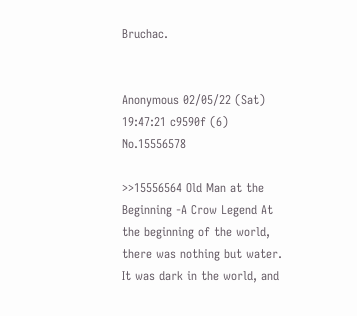Bruchac.


Anonymous 02/05/22 (Sat) 19:47:21 c9590f (6) No.15556578

>>15556564 Old Man at the Beginning -A Crow Legend At the beginning of the world, there was nothing but water. It was dark in the world, and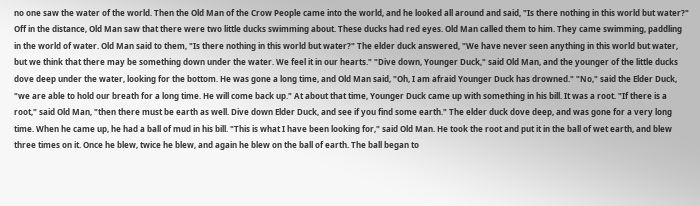no one saw the water of the world. Then the Old Man of the Crow People came into the world, and he looked all around and said, "Is there nothing in this world but water?" Off in the distance, Old Man saw that there were two little ducks swimming about. These ducks had red eyes. Old Man called them to him. They came swimming, paddling in the world of water. Old Man said to them, "Is there nothing in this world but water?" The elder duck answered, "We have never seen anything in this world but water, but we think that there may be something down under the water. We feel it in our hearts." "Dive down, Younger Duck," said Old Man, and the younger of the little ducks dove deep under the water, looking for the bottom. He was gone a long time, and Old Man said, "Oh, I am afraid Younger Duck has drowned." "No," said the Elder Duck, "we are able to hold our breath for a long time. He will come back up." At about that time, Younger Duck came up with something in his bill. It was a root. "If there is a root," said Old Man, "then there must be earth as well. Dive down Elder Duck, and see if you find some earth." The elder duck dove deep, and was gone for a very long time. When he came up, he had a ball of mud in his bill. "This is what I have been looking for," said Old Man. He took the root and put it in the ball of wet earth, and blew three times on it. Once he blew, twice he blew, and again he blew on the ball of earth. The ball began to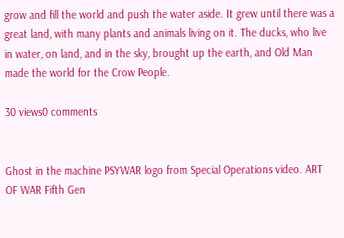grow and fill the world and push the water aside. It grew until there was a great land, with many plants and animals living on it. The ducks, who live in water, on land, and in the sky, brought up the earth, and Old Man made the world for the Crow People.

30 views0 comments


Ghost in the machine PSYWAR logo from Special Operations video. ART OF WAR Fifth Gen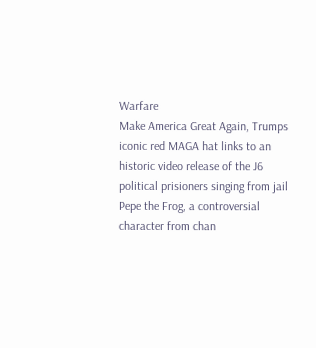Warfare
Make America Great Again, Trumps iconic red MAGA hat links to an historic video release of the J6 political prisioners singing from jail
Pepe the Frog, a controversial character from chan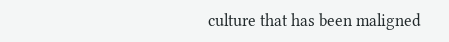culture that has been maligned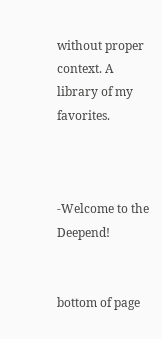without proper context. A library of my favorites.



-Welcome to the Deepend!


bottom of page